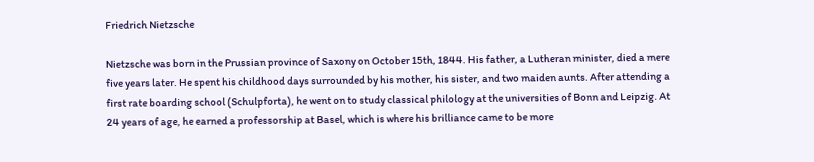Friedrich Nietzsche

Nietzsche was born in the Prussian province of Saxony on October 15th, 1844. His father, a Lutheran minister, died a mere five years later. He spent his childhood days surrounded by his mother, his sister, and two maiden aunts. After attending a first rate boarding school (Schulpforta), he went on to study classical philology at the universities of Bonn and Leipzig. At 24 years of age, he earned a professorship at Basel, which is where his brilliance came to be more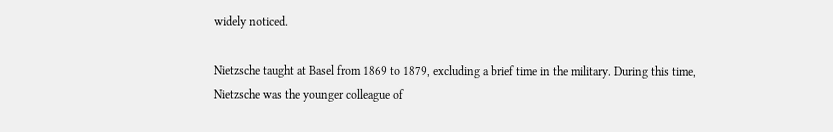widely noticed.

Nietzsche taught at Basel from 1869 to 1879, excluding a brief time in the military. During this time, Nietzsche was the younger colleague of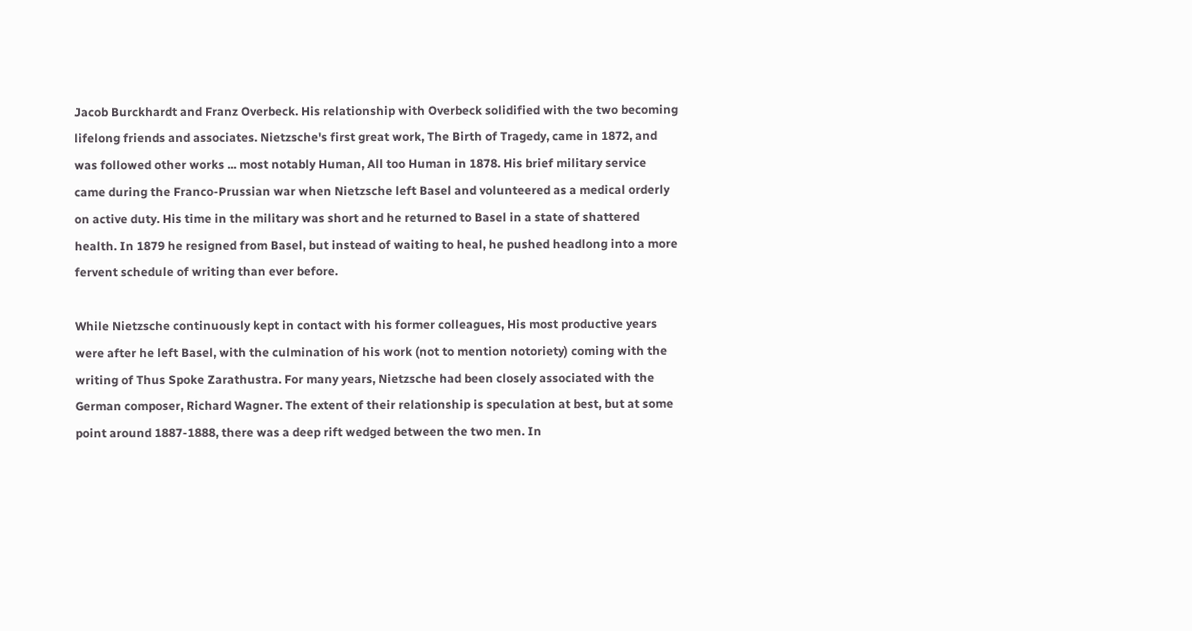Jacob Burckhardt and Franz Overbeck. His relationship with Overbeck solidified with the two becoming lifelong friends and associates. Nietzsche's first great work, The Birth of Tragedy, came in 1872, and was followed other works ... most notably Human, All too Human in 1878. His brief military service came during the Franco-Prussian war when Nietzsche left Basel and volunteered as a medical orderly on active duty. His time in the military was short and he returned to Basel in a state of shattered health. In 1879 he resigned from Basel, but instead of waiting to heal, he pushed headlong into a more fervent schedule of writing than ever before.

While Nietzsche continuously kept in contact with his former colleagues, His most productive years were after he left Basel, with the culmination of his work (not to mention notoriety) coming with the writing of Thus Spoke Zarathustra. For many years, Nietzsche had been closely associated with the German composer, Richard Wagner. The extent of their relationship is speculation at best, but at some point around 1887-1888, there was a deep rift wedged between the two men. In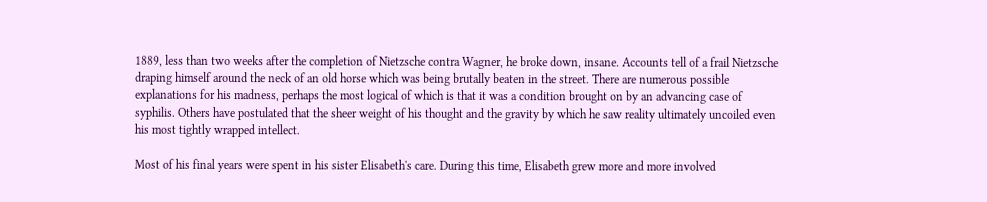1889, less than two weeks after the completion of Nietzsche contra Wagner, he broke down, insane. Accounts tell of a frail Nietzsche draping himself around the neck of an old horse which was being brutally beaten in the street. There are numerous possible explanations for his madness, perhaps the most logical of which is that it was a condition brought on by an advancing case of syphilis. Others have postulated that the sheer weight of his thought and the gravity by which he saw reality ultimately uncoiled even his most tightly wrapped intellect.

Most of his final years were spent in his sister Elisabeth's care. During this time, Elisabeth grew more and more involved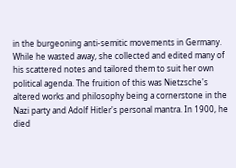in the burgeoning anti-semitic movements in Germany. While he wasted away, she collected and edited many of his scattered notes and tailored them to suit her own political agenda. The fruition of this was Nietzsche's altered works and philosophy being a cornerstone in the Nazi party and Adolf Hitler's personal mantra. In 1900, he died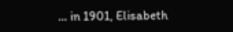... in 1901, Elisabeth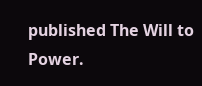published The Will to Power.